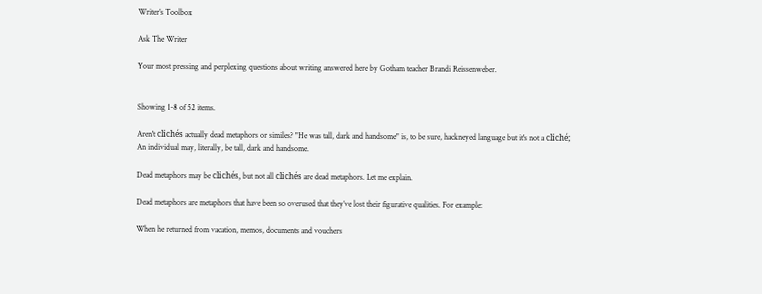Writer’s Toolbox

Ask The Writer

Your most pressing and perplexing questions about writing answered here by Gotham teacher Brandi Reissenweber.


Showing 1-8 of 52 items.

Aren't clichés actually dead metaphors or similes? "He was tall, dark and handsome" is, to be sure, hackneyed language but it's not a cliché; An individual may, literally, be tall, dark and handsome.

Dead metaphors may be clichés, but not all clichés are dead metaphors. Let me explain.

Dead metaphors are metaphors that have been so overused that they’ve lost their figurative qualities. For example:

When he returned from vacation, memos, documents and vouchers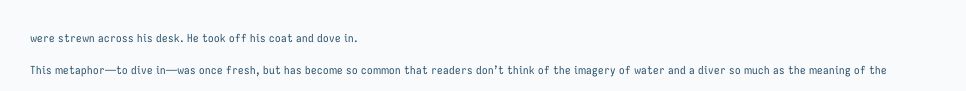were strewn across his desk. He took off his coat and dove in.

This metaphor—to dive in—was once fresh, but has become so common that readers don’t think of the imagery of water and a diver so much as the meaning of the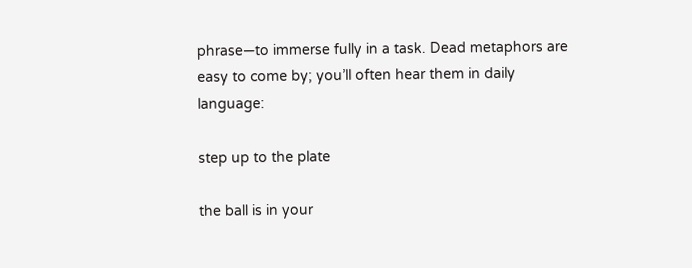phrase—to immerse fully in a task. Dead metaphors are easy to come by; you’ll often hear them in daily language:

step up to the plate

the ball is in your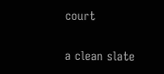court

a clean slate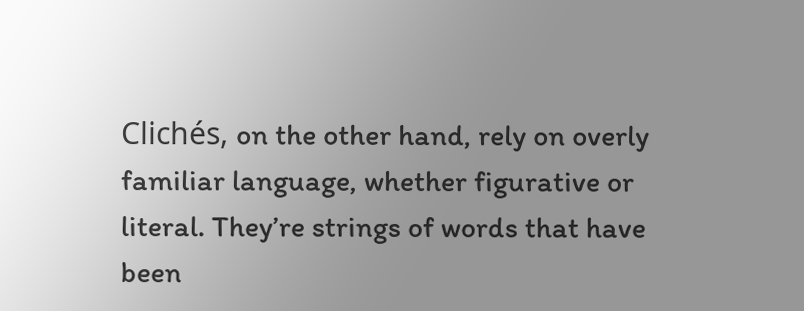Clichés, on the other hand, rely on overly familiar language, whether figurative or literal. They’re strings of words that have been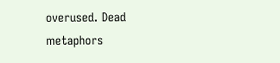overused. Dead metaphors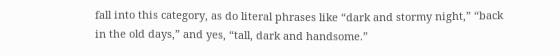fall into this category, as do literal phrases like “dark and stormy night,” “back in the old days,” and yes, “tall, dark and handsome.”